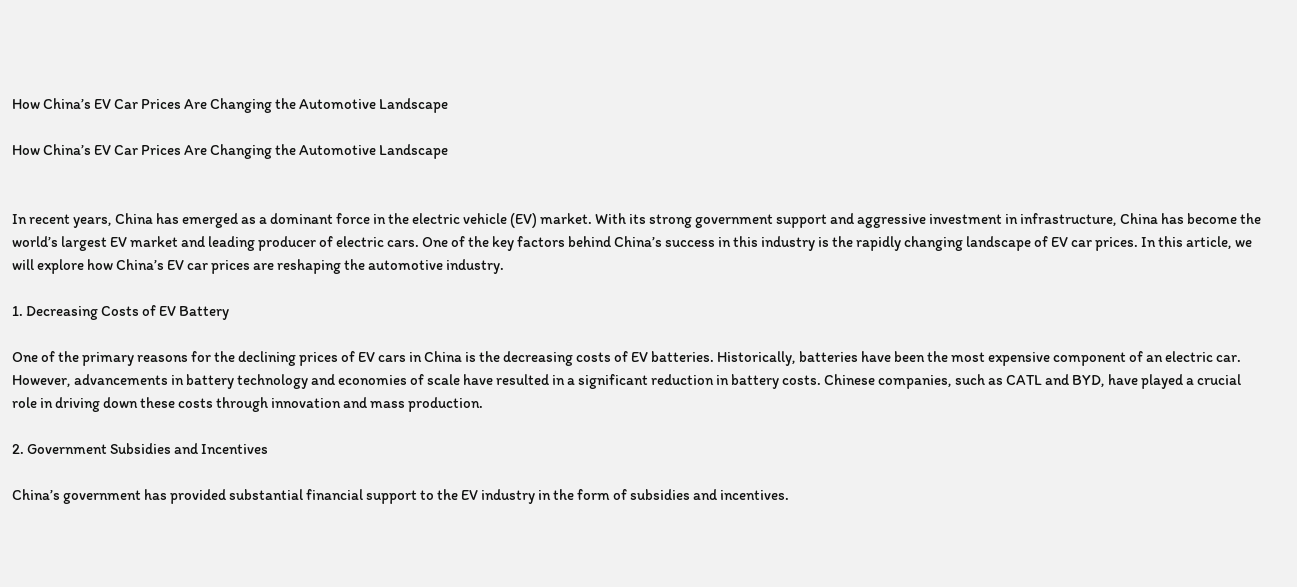How China’s EV Car Prices Are Changing the Automotive Landscape

How China’s EV Car Prices Are Changing the Automotive Landscape


In recent years, China has emerged as a dominant force in the electric vehicle (EV) market. With its strong government support and aggressive investment in infrastructure, China has become the world’s largest EV market and leading producer of electric cars. One of the key factors behind China’s success in this industry is the rapidly changing landscape of EV car prices. In this article, we will explore how China’s EV car prices are reshaping the automotive industry.

1. Decreasing Costs of EV Battery

One of the primary reasons for the declining prices of EV cars in China is the decreasing costs of EV batteries. Historically, batteries have been the most expensive component of an electric car. However, advancements in battery technology and economies of scale have resulted in a significant reduction in battery costs. Chinese companies, such as CATL and BYD, have played a crucial role in driving down these costs through innovation and mass production.

2. Government Subsidies and Incentives

China’s government has provided substantial financial support to the EV industry in the form of subsidies and incentives.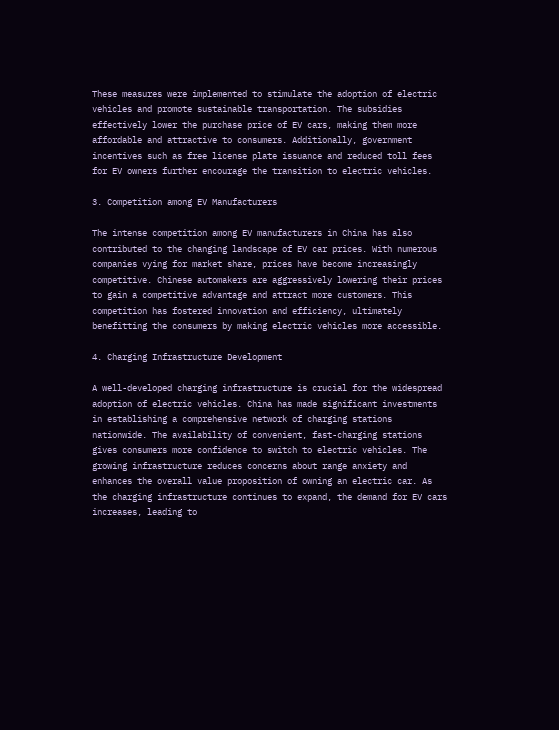These measures were implemented to stimulate the adoption of electric vehicles and promote sustainable transportation. The subsidies effectively lower the purchase price of EV cars, making them more affordable and attractive to consumers. Additionally, government incentives such as free license plate issuance and reduced toll fees for EV owners further encourage the transition to electric vehicles.

3. Competition among EV Manufacturers

The intense competition among EV manufacturers in China has also contributed to the changing landscape of EV car prices. With numerous companies vying for market share, prices have become increasingly competitive. Chinese automakers are aggressively lowering their prices to gain a competitive advantage and attract more customers. This competition has fostered innovation and efficiency, ultimately benefitting the consumers by making electric vehicles more accessible.

4. Charging Infrastructure Development

A well-developed charging infrastructure is crucial for the widespread adoption of electric vehicles. China has made significant investments in establishing a comprehensive network of charging stations nationwide. The availability of convenient, fast-charging stations gives consumers more confidence to switch to electric vehicles. The growing infrastructure reduces concerns about range anxiety and enhances the overall value proposition of owning an electric car. As the charging infrastructure continues to expand, the demand for EV cars increases, leading to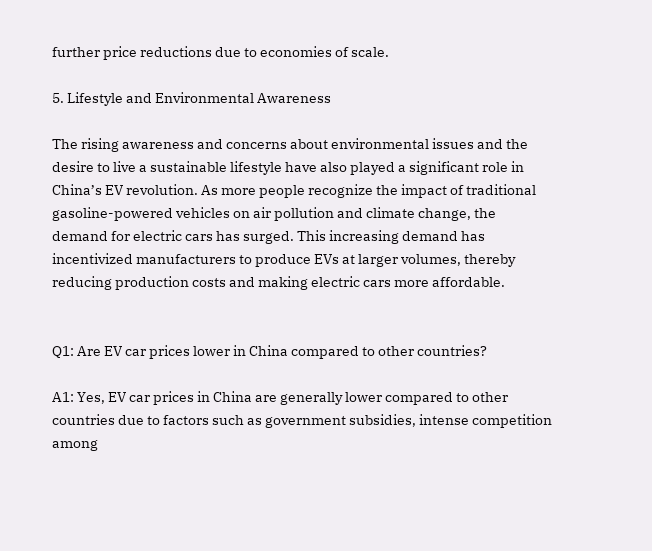further price reductions due to economies of scale.

5. Lifestyle and Environmental Awareness

The rising awareness and concerns about environmental issues and the desire to live a sustainable lifestyle have also played a significant role in China’s EV revolution. As more people recognize the impact of traditional gasoline-powered vehicles on air pollution and climate change, the demand for electric cars has surged. This increasing demand has incentivized manufacturers to produce EVs at larger volumes, thereby reducing production costs and making electric cars more affordable.


Q1: Are EV car prices lower in China compared to other countries?

A1: Yes, EV car prices in China are generally lower compared to other countries due to factors such as government subsidies, intense competition among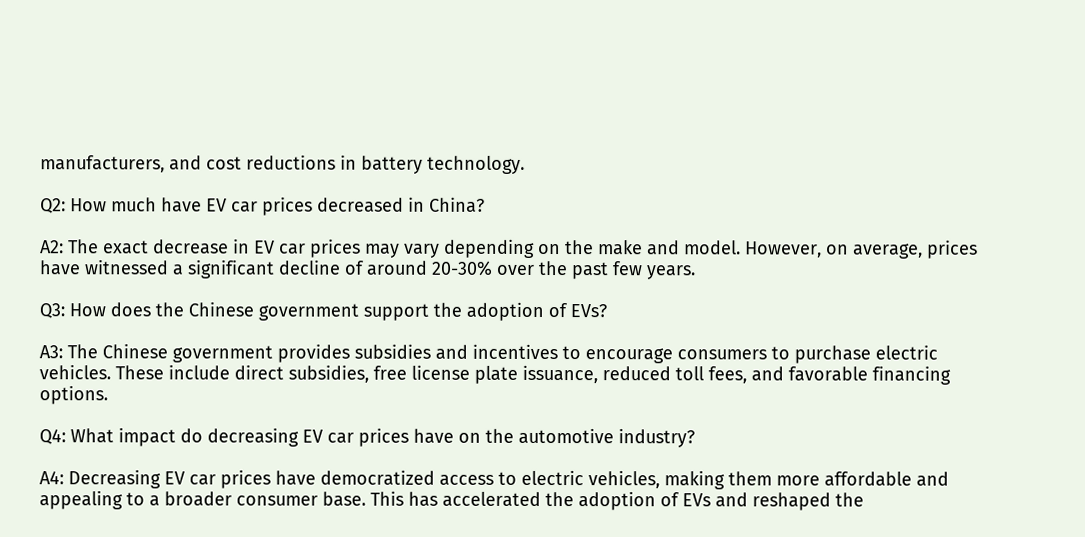manufacturers, and cost reductions in battery technology.

Q2: How much have EV car prices decreased in China?

A2: The exact decrease in EV car prices may vary depending on the make and model. However, on average, prices have witnessed a significant decline of around 20-30% over the past few years.

Q3: How does the Chinese government support the adoption of EVs?

A3: The Chinese government provides subsidies and incentives to encourage consumers to purchase electric vehicles. These include direct subsidies, free license plate issuance, reduced toll fees, and favorable financing options.

Q4: What impact do decreasing EV car prices have on the automotive industry?

A4: Decreasing EV car prices have democratized access to electric vehicles, making them more affordable and appealing to a broader consumer base. This has accelerated the adoption of EVs and reshaped the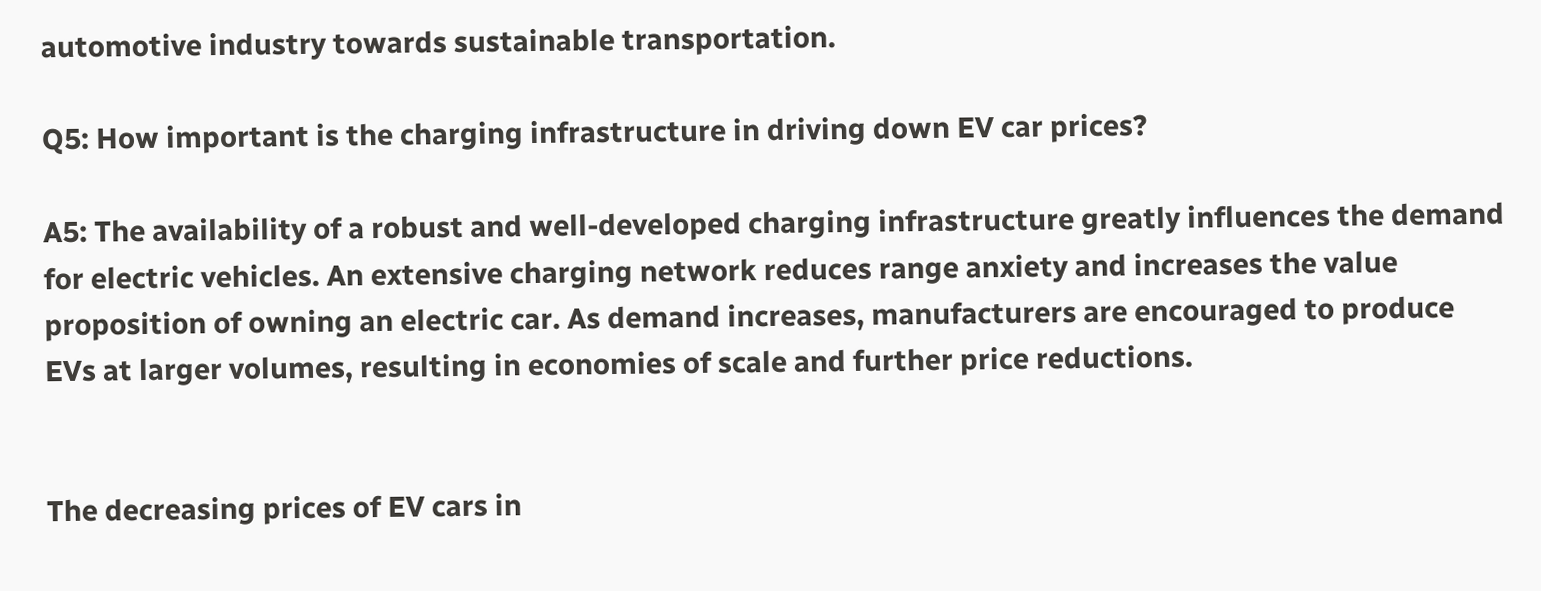automotive industry towards sustainable transportation.

Q5: How important is the charging infrastructure in driving down EV car prices?

A5: The availability of a robust and well-developed charging infrastructure greatly influences the demand for electric vehicles. An extensive charging network reduces range anxiety and increases the value proposition of owning an electric car. As demand increases, manufacturers are encouraged to produce EVs at larger volumes, resulting in economies of scale and further price reductions.


The decreasing prices of EV cars in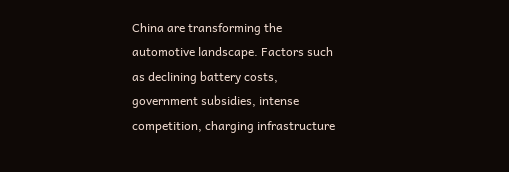China are transforming the automotive landscape. Factors such as declining battery costs, government subsidies, intense competition, charging infrastructure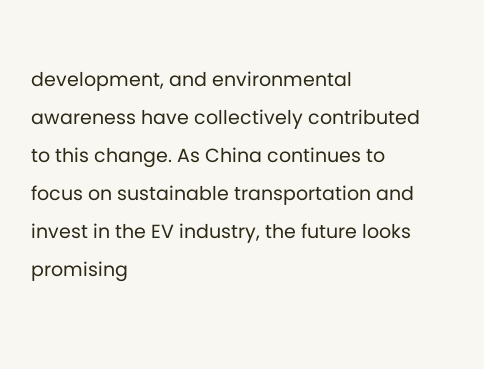development, and environmental awareness have collectively contributed to this change. As China continues to focus on sustainable transportation and invest in the EV industry, the future looks promising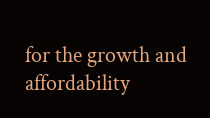for the growth and affordability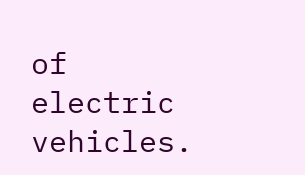of electric vehicles.